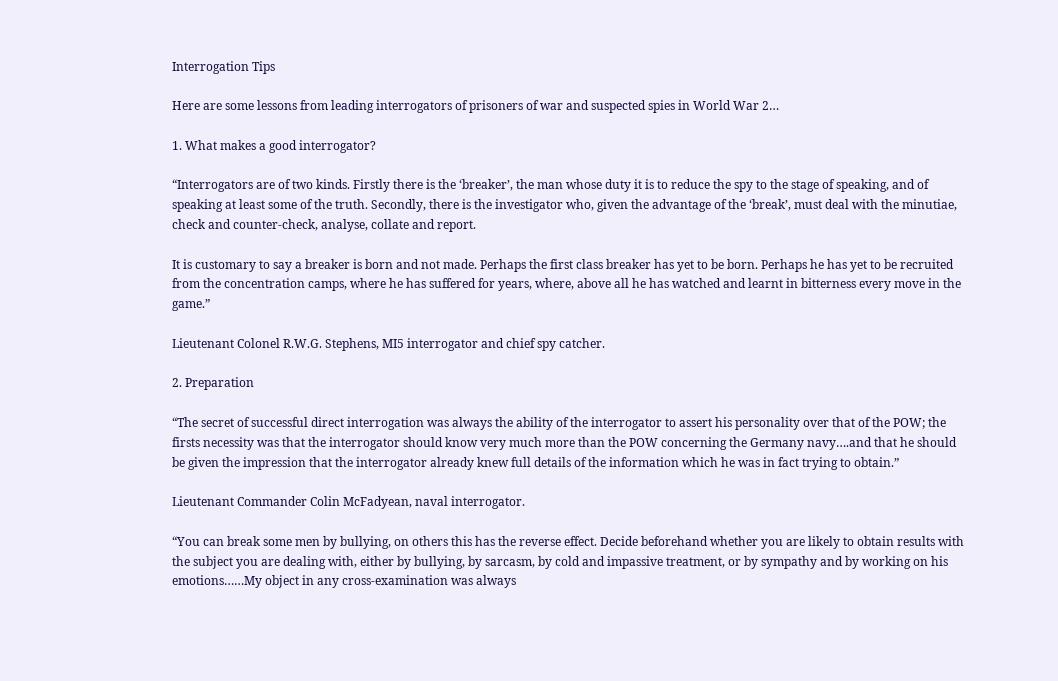Interrogation Tips

Here are some lessons from leading interrogators of prisoners of war and suspected spies in World War 2…

1. What makes a good interrogator?

“Interrogators are of two kinds. Firstly there is the ‘breaker’, the man whose duty it is to reduce the spy to the stage of speaking, and of speaking at least some of the truth. Secondly, there is the investigator who, given the advantage of the ‘break’, must deal with the minutiae, check and counter-check, analyse, collate and report.

It is customary to say a breaker is born and not made. Perhaps the first class breaker has yet to be born. Perhaps he has yet to be recruited from the concentration camps, where he has suffered for years, where, above all he has watched and learnt in bitterness every move in the game.”

Lieutenant Colonel R.W.G. Stephens, MI5 interrogator and chief spy catcher.

2. Preparation

“The secret of successful direct interrogation was always the ability of the interrogator to assert his personality over that of the POW; the firsts necessity was that the interrogator should know very much more than the POW concerning the Germany navy….and that he should be given the impression that the interrogator already knew full details of the information which he was in fact trying to obtain.”

Lieutenant Commander Colin McFadyean, naval interrogator.

“You can break some men by bullying, on others this has the reverse effect. Decide beforehand whether you are likely to obtain results with the subject you are dealing with, either by bullying, by sarcasm, by cold and impassive treatment, or by sympathy and by working on his emotions……My object in any cross-examination was always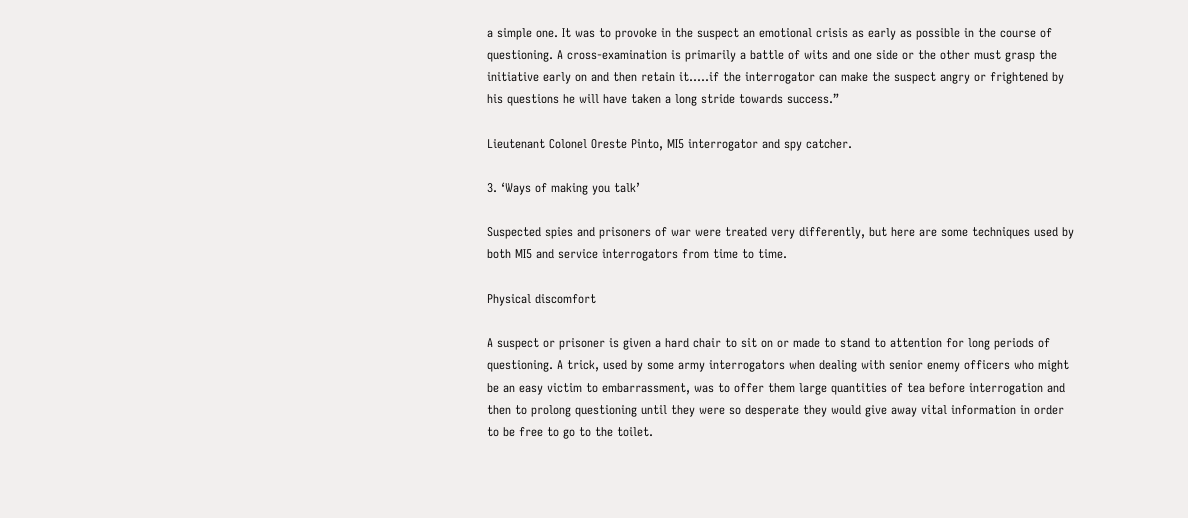a simple one. It was to provoke in the suspect an emotional crisis as early as possible in the course of questioning. A cross-examination is primarily a battle of wits and one side or the other must grasp the initiative early on and then retain it…..if the interrogator can make the suspect angry or frightened by his questions he will have taken a long stride towards success.”

Lieutenant Colonel Oreste Pinto, MI5 interrogator and spy catcher.

3. ‘Ways of making you talk’

Suspected spies and prisoners of war were treated very differently, but here are some techniques used by both MI5 and service interrogators from time to time.

Physical discomfort

A suspect or prisoner is given a hard chair to sit on or made to stand to attention for long periods of questioning. A trick, used by some army interrogators when dealing with senior enemy officers who might be an easy victim to embarrassment, was to offer them large quantities of tea before interrogation and then to prolong questioning until they were so desperate they would give away vital information in order to be free to go to the toilet.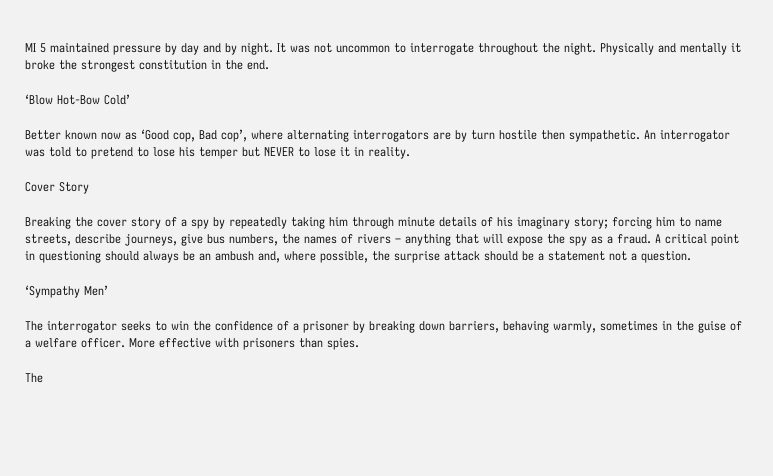MI 5 maintained pressure by day and by night. It was not uncommon to interrogate throughout the night. Physically and mentally it broke the strongest constitution in the end.

‘Blow Hot-Bow Cold’

Better known now as ‘Good cop, Bad cop’, where alternating interrogators are by turn hostile then sympathetic. An interrogator was told to pretend to lose his temper but NEVER to lose it in reality.

Cover Story

Breaking the cover story of a spy by repeatedly taking him through minute details of his imaginary story; forcing him to name streets, describe journeys, give bus numbers, the names of rivers – anything that will expose the spy as a fraud. A critical point in questioning should always be an ambush and, where possible, the surprise attack should be a statement not a question.

‘Sympathy Men’

The interrogator seeks to win the confidence of a prisoner by breaking down barriers, behaving warmly, sometimes in the guise of a welfare officer. More effective with prisoners than spies.

The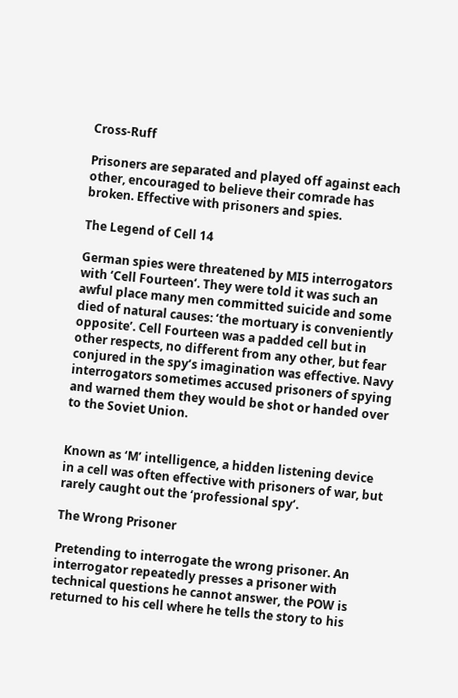Cross-Ruff

Prisoners are separated and played off against each other, encouraged to believe their comrade has broken. Effective with prisoners and spies.

The Legend of Cell 14

German spies were threatened by MI5 interrogators with ‘Cell Fourteen’. They were told it was such an awful place many men committed suicide and some died of natural causes: ‘the mortuary is conveniently opposite’. Cell Fourteen was a padded cell but in other respects, no different from any other, but fear conjured in the spy’s imagination was effective. Navy interrogators sometimes accused prisoners of spying and warned them they would be shot or handed over to the Soviet Union.


Known as ‘M’ intelligence, a hidden listening device in a cell was often effective with prisoners of war, but rarely caught out the ‘professional spy’.

The Wrong Prisoner

Pretending to interrogate the wrong prisoner. An interrogator repeatedly presses a prisoner with technical questions he cannot answer, the POW is returned to his cell where he tells the story to his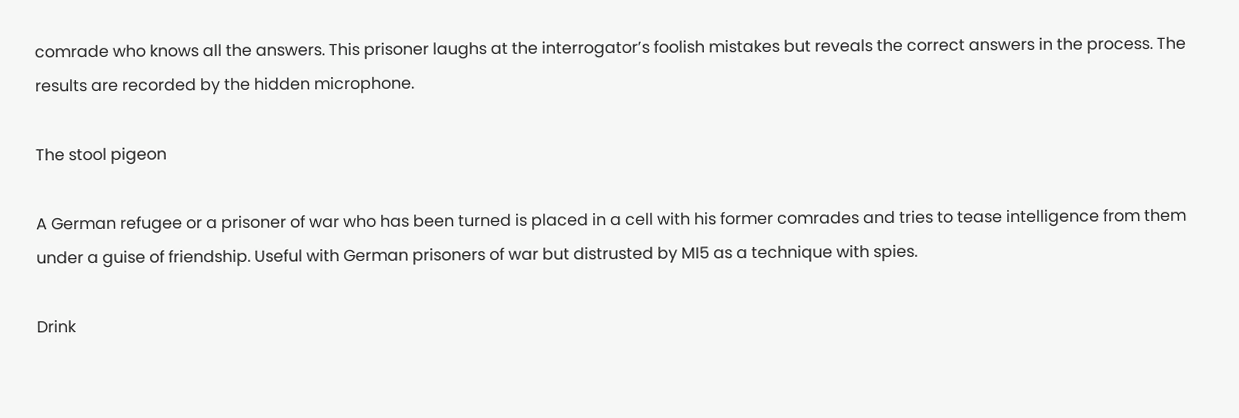comrade who knows all the answers. This prisoner laughs at the interrogator’s foolish mistakes but reveals the correct answers in the process. The results are recorded by the hidden microphone.

The stool pigeon

A German refugee or a prisoner of war who has been turned is placed in a cell with his former comrades and tries to tease intelligence from them under a guise of friendship. Useful with German prisoners of war but distrusted by MI5 as a technique with spies.

Drink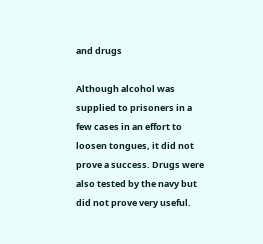and drugs

Although alcohol was supplied to prisoners in a few cases in an effort to loosen tongues, it did not prove a success. Drugs were also tested by the navy but did not prove very useful.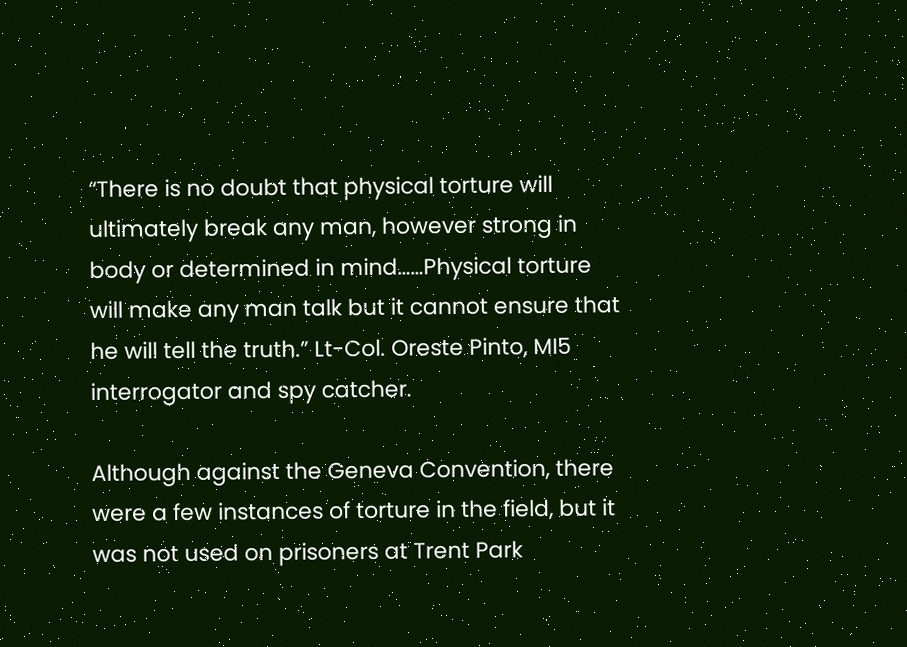“There is no doubt that physical torture will ultimately break any man, however strong in body or determined in mind……Physical torture will make any man talk but it cannot ensure that he will tell the truth.” Lt-Col. Oreste Pinto, MI5 interrogator and spy catcher.

Although against the Geneva Convention, there were a few instances of torture in the field, but it was not used on prisoners at Trent Park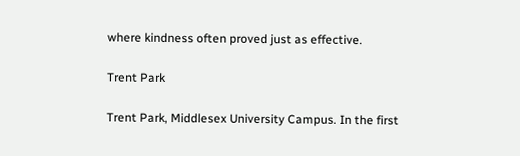where kindness often proved just as effective.

Trent Park

Trent Park, Middlesex University Campus. In the first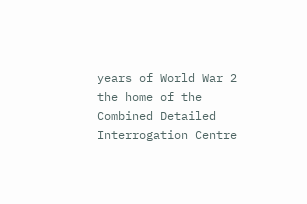years of World War 2 the home of the Combined Detailed Interrogation Centre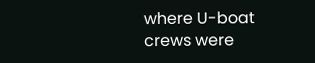where U-boat crews were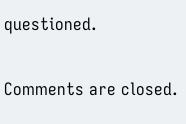questioned.

Comments are closed.